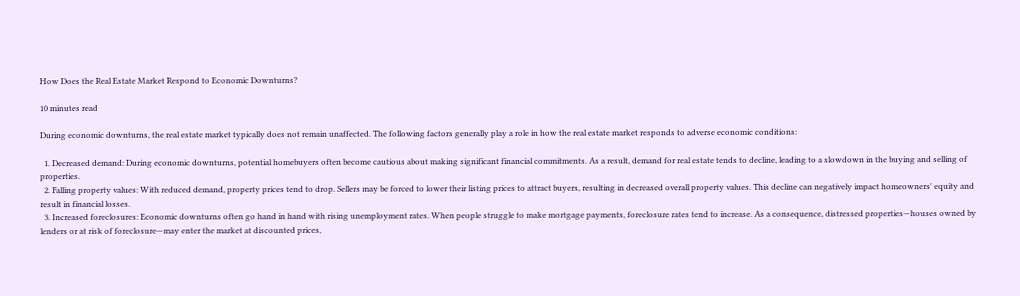How Does the Real Estate Market Respond to Economic Downturns?

10 minutes read

During economic downturns, the real estate market typically does not remain unaffected. The following factors generally play a role in how the real estate market responds to adverse economic conditions:

  1. Decreased demand: During economic downturns, potential homebuyers often become cautious about making significant financial commitments. As a result, demand for real estate tends to decline, leading to a slowdown in the buying and selling of properties.
  2. Falling property values: With reduced demand, property prices tend to drop. Sellers may be forced to lower their listing prices to attract buyers, resulting in decreased overall property values. This decline can negatively impact homeowners' equity and result in financial losses.
  3. Increased foreclosures: Economic downturns often go hand in hand with rising unemployment rates. When people struggle to make mortgage payments, foreclosure rates tend to increase. As a consequence, distressed properties—houses owned by lenders or at risk of foreclosure—may enter the market at discounted prices,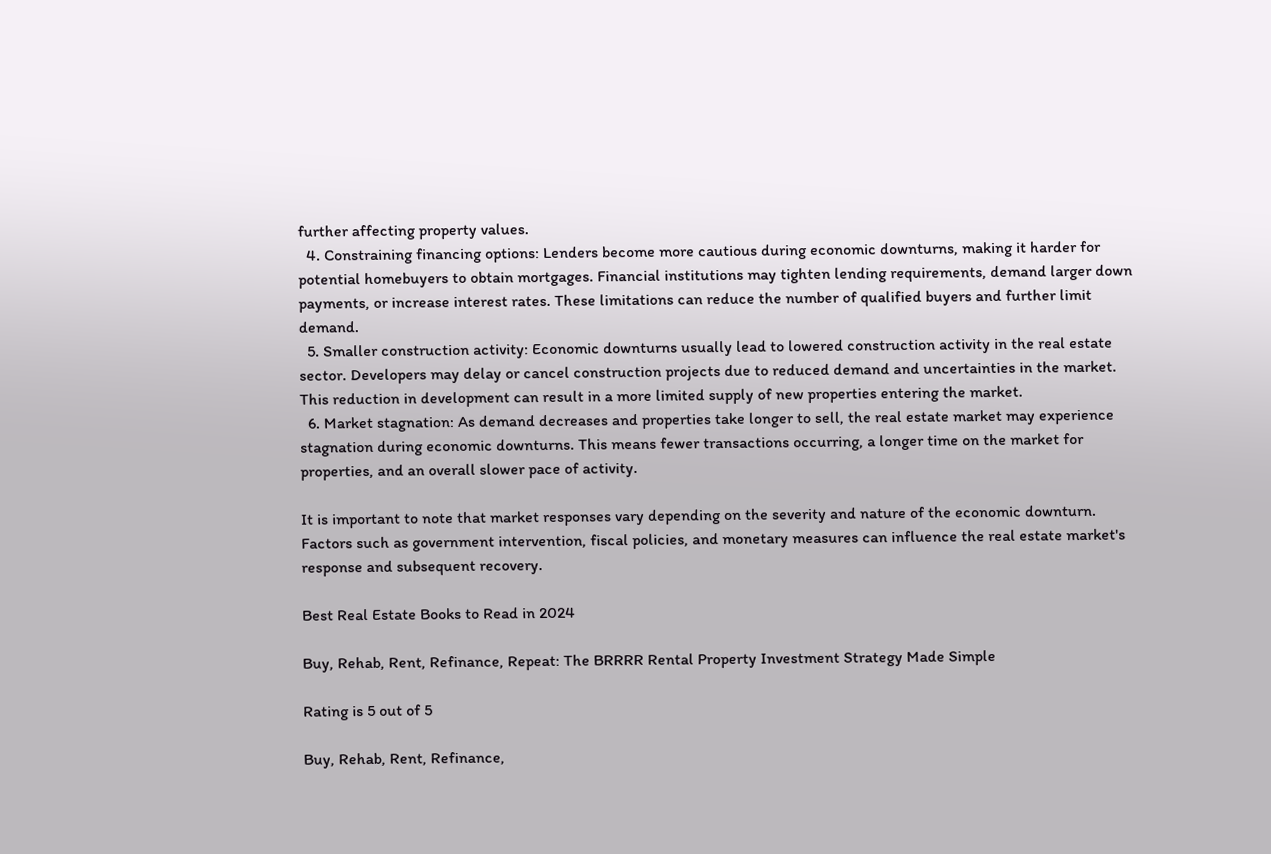further affecting property values.
  4. Constraining financing options: Lenders become more cautious during economic downturns, making it harder for potential homebuyers to obtain mortgages. Financial institutions may tighten lending requirements, demand larger down payments, or increase interest rates. These limitations can reduce the number of qualified buyers and further limit demand.
  5. Smaller construction activity: Economic downturns usually lead to lowered construction activity in the real estate sector. Developers may delay or cancel construction projects due to reduced demand and uncertainties in the market. This reduction in development can result in a more limited supply of new properties entering the market.
  6. Market stagnation: As demand decreases and properties take longer to sell, the real estate market may experience stagnation during economic downturns. This means fewer transactions occurring, a longer time on the market for properties, and an overall slower pace of activity.

It is important to note that market responses vary depending on the severity and nature of the economic downturn. Factors such as government intervention, fiscal policies, and monetary measures can influence the real estate market's response and subsequent recovery.

Best Real Estate Books to Read in 2024

Buy, Rehab, Rent, Refinance, Repeat: The BRRRR Rental Property Investment Strategy Made Simple

Rating is 5 out of 5

Buy, Rehab, Rent, Refinance,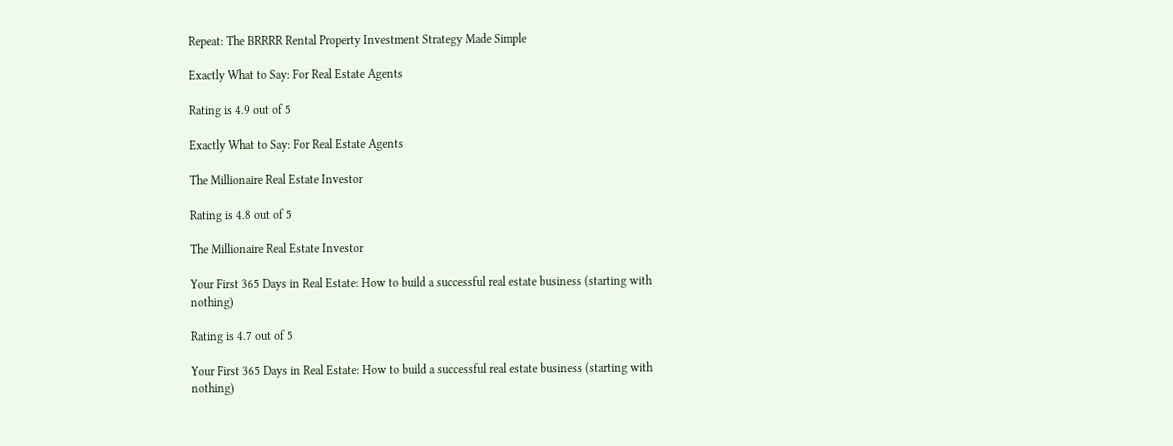Repeat: The BRRRR Rental Property Investment Strategy Made Simple

Exactly What to Say: For Real Estate Agents

Rating is 4.9 out of 5

Exactly What to Say: For Real Estate Agents

The Millionaire Real Estate Investor

Rating is 4.8 out of 5

The Millionaire Real Estate Investor

Your First 365 Days in Real Estate: How to build a successful real estate business (starting with nothing)

Rating is 4.7 out of 5

Your First 365 Days in Real Estate: How to build a successful real estate business (starting with nothing)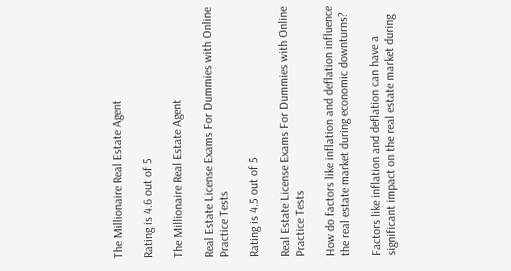The Millionaire Real Estate Agent

Rating is 4.6 out of 5

The Millionaire Real Estate Agent

Real Estate License Exams For Dummies with Online Practice Tests

Rating is 4.5 out of 5

Real Estate License Exams For Dummies with Online Practice Tests

How do factors like inflation and deflation influence the real estate market during economic downturns?

Factors like inflation and deflation can have a significant impact on the real estate market during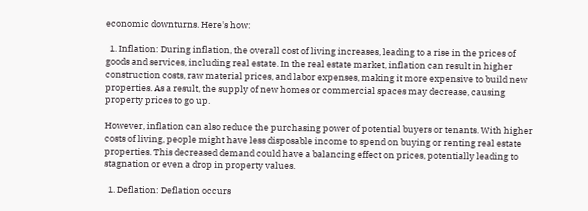economic downturns. Here's how:

  1. Inflation: During inflation, the overall cost of living increases, leading to a rise in the prices of goods and services, including real estate. In the real estate market, inflation can result in higher construction costs, raw material prices, and labor expenses, making it more expensive to build new properties. As a result, the supply of new homes or commercial spaces may decrease, causing property prices to go up.

However, inflation can also reduce the purchasing power of potential buyers or tenants. With higher costs of living, people might have less disposable income to spend on buying or renting real estate properties. This decreased demand could have a balancing effect on prices, potentially leading to stagnation or even a drop in property values.

  1. Deflation: Deflation occurs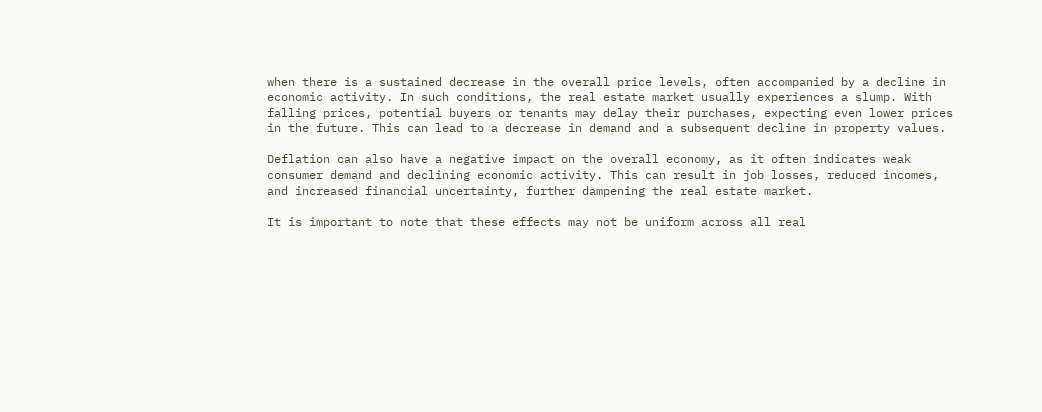when there is a sustained decrease in the overall price levels, often accompanied by a decline in economic activity. In such conditions, the real estate market usually experiences a slump. With falling prices, potential buyers or tenants may delay their purchases, expecting even lower prices in the future. This can lead to a decrease in demand and a subsequent decline in property values.

Deflation can also have a negative impact on the overall economy, as it often indicates weak consumer demand and declining economic activity. This can result in job losses, reduced incomes, and increased financial uncertainty, further dampening the real estate market.

It is important to note that these effects may not be uniform across all real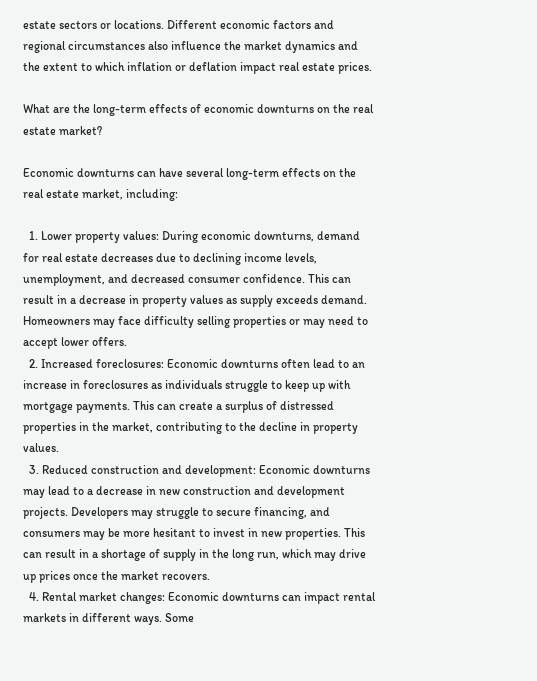estate sectors or locations. Different economic factors and regional circumstances also influence the market dynamics and the extent to which inflation or deflation impact real estate prices.

What are the long-term effects of economic downturns on the real estate market?

Economic downturns can have several long-term effects on the real estate market, including:

  1. Lower property values: During economic downturns, demand for real estate decreases due to declining income levels, unemployment, and decreased consumer confidence. This can result in a decrease in property values as supply exceeds demand. Homeowners may face difficulty selling properties or may need to accept lower offers.
  2. Increased foreclosures: Economic downturns often lead to an increase in foreclosures as individuals struggle to keep up with mortgage payments. This can create a surplus of distressed properties in the market, contributing to the decline in property values.
  3. Reduced construction and development: Economic downturns may lead to a decrease in new construction and development projects. Developers may struggle to secure financing, and consumers may be more hesitant to invest in new properties. This can result in a shortage of supply in the long run, which may drive up prices once the market recovers.
  4. Rental market changes: Economic downturns can impact rental markets in different ways. Some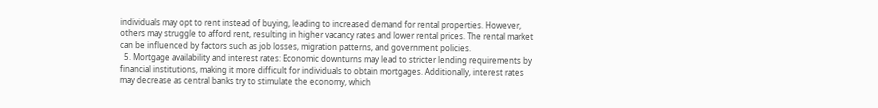individuals may opt to rent instead of buying, leading to increased demand for rental properties. However, others may struggle to afford rent, resulting in higher vacancy rates and lower rental prices. The rental market can be influenced by factors such as job losses, migration patterns, and government policies.
  5. Mortgage availability and interest rates: Economic downturns may lead to stricter lending requirements by financial institutions, making it more difficult for individuals to obtain mortgages. Additionally, interest rates may decrease as central banks try to stimulate the economy, which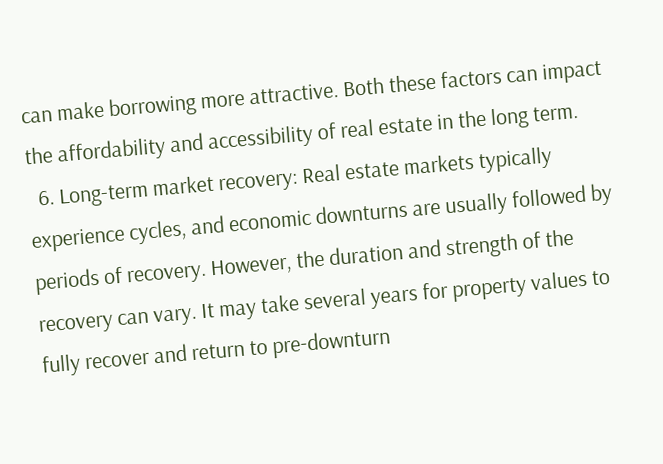can make borrowing more attractive. Both these factors can impact the affordability and accessibility of real estate in the long term.
  6. Long-term market recovery: Real estate markets typically experience cycles, and economic downturns are usually followed by periods of recovery. However, the duration and strength of the recovery can vary. It may take several years for property values to fully recover and return to pre-downturn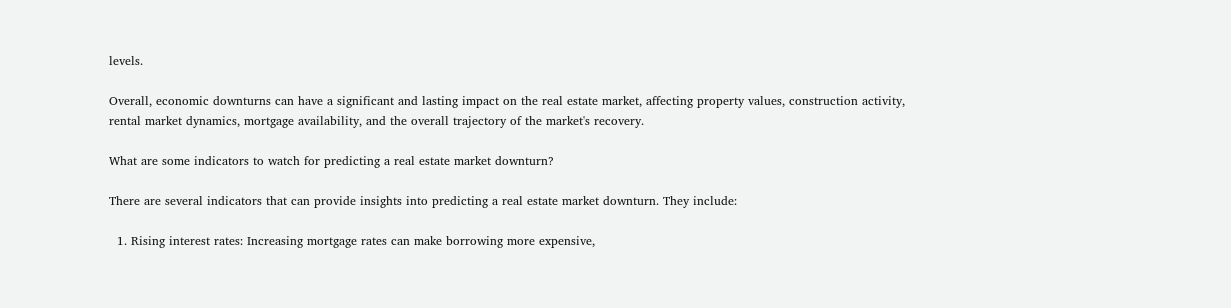levels.

Overall, economic downturns can have a significant and lasting impact on the real estate market, affecting property values, construction activity, rental market dynamics, mortgage availability, and the overall trajectory of the market's recovery.

What are some indicators to watch for predicting a real estate market downturn?

There are several indicators that can provide insights into predicting a real estate market downturn. They include:

  1. Rising interest rates: Increasing mortgage rates can make borrowing more expensive,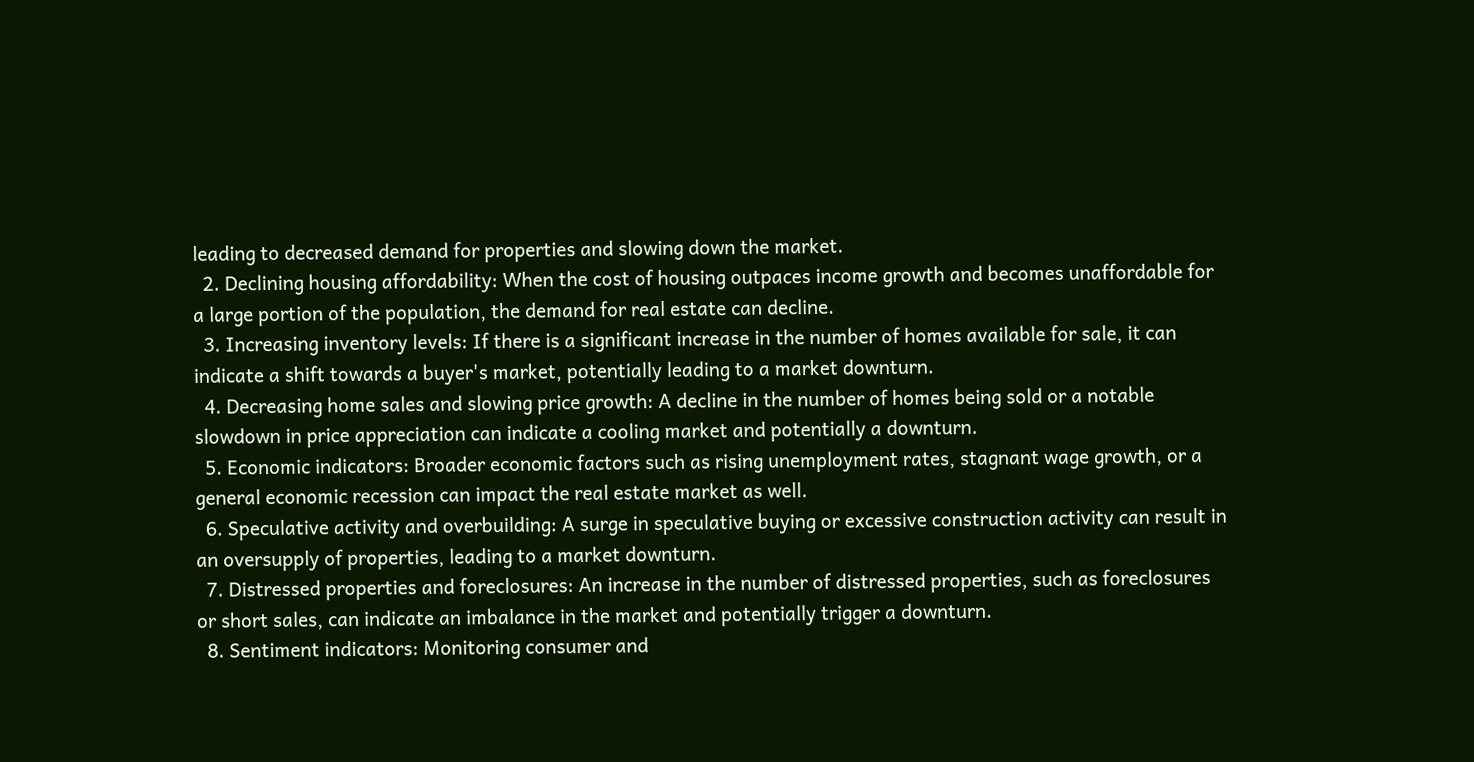leading to decreased demand for properties and slowing down the market.
  2. Declining housing affordability: When the cost of housing outpaces income growth and becomes unaffordable for a large portion of the population, the demand for real estate can decline.
  3. Increasing inventory levels: If there is a significant increase in the number of homes available for sale, it can indicate a shift towards a buyer's market, potentially leading to a market downturn.
  4. Decreasing home sales and slowing price growth: A decline in the number of homes being sold or a notable slowdown in price appreciation can indicate a cooling market and potentially a downturn.
  5. Economic indicators: Broader economic factors such as rising unemployment rates, stagnant wage growth, or a general economic recession can impact the real estate market as well.
  6. Speculative activity and overbuilding: A surge in speculative buying or excessive construction activity can result in an oversupply of properties, leading to a market downturn.
  7. Distressed properties and foreclosures: An increase in the number of distressed properties, such as foreclosures or short sales, can indicate an imbalance in the market and potentially trigger a downturn.
  8. Sentiment indicators: Monitoring consumer and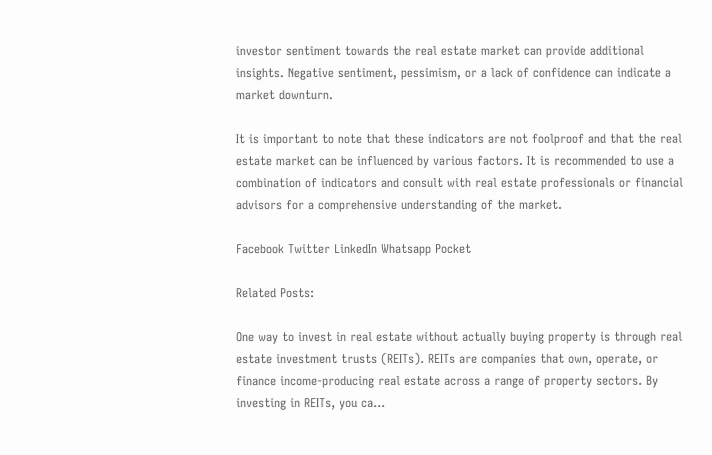investor sentiment towards the real estate market can provide additional insights. Negative sentiment, pessimism, or a lack of confidence can indicate a market downturn.

It is important to note that these indicators are not foolproof and that the real estate market can be influenced by various factors. It is recommended to use a combination of indicators and consult with real estate professionals or financial advisors for a comprehensive understanding of the market.

Facebook Twitter LinkedIn Whatsapp Pocket

Related Posts:

One way to invest in real estate without actually buying property is through real estate investment trusts (REITs). REITs are companies that own, operate, or finance income-producing real estate across a range of property sectors. By investing in REITs, you ca...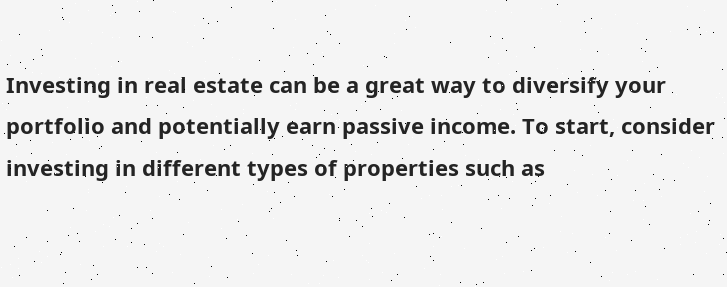Investing in real estate can be a great way to diversify your portfolio and potentially earn passive income. To start, consider investing in different types of properties such as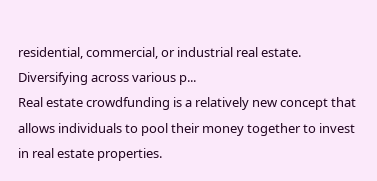residential, commercial, or industrial real estate. Diversifying across various p...
Real estate crowdfunding is a relatively new concept that allows individuals to pool their money together to invest in real estate properties.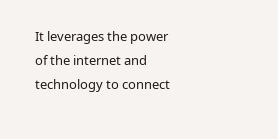It leverages the power of the internet and technology to connect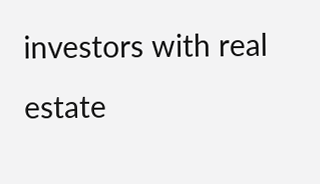investors with real estate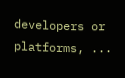developers or platforms, ...